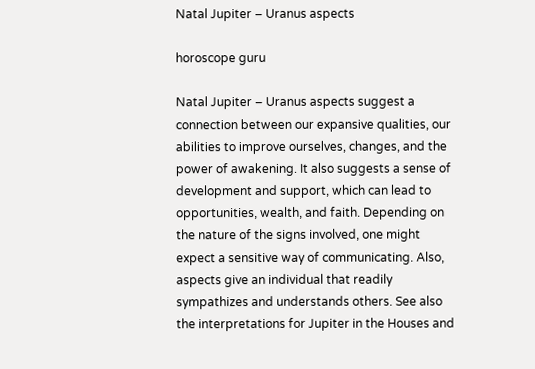Natal Jupiter – Uranus aspects

horoscope guru

Natal Jupiter – Uranus aspects suggest a connection between our expansive qualities, our abilities to improve ourselves, changes, and the power of awakening. It also suggests a sense of development and support, which can lead to opportunities, wealth, and faith. Depending on the nature of the signs involved, one might expect a sensitive way of communicating. Also, aspects give an individual that readily sympathizes and understands others. See also the interpretations for Jupiter in the Houses and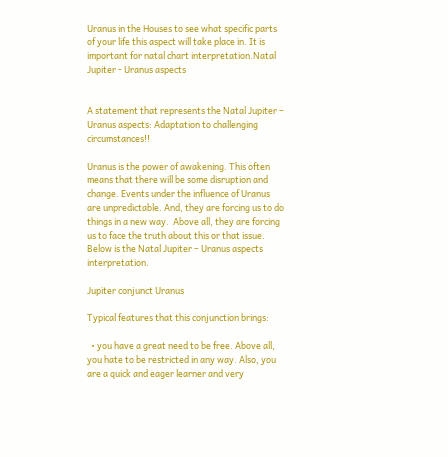Uranus in the Houses to see what specific parts of your life this aspect will take place in. It is important for natal chart interpretation.Natal Jupiter - Uranus aspects


A statement that represents the Natal Jupiter – Uranus aspects: Adaptation to challenging circumstances!!

Uranus is the power of awakening. This often means that there will be some disruption and change. Events under the influence of Uranus are unpredictable. And, they are forcing us to do things in a new way.  Above all, they are forcing us to face the truth about this or that issue. Below is the Natal Jupiter – Uranus aspects interpretation.

Jupiter conjunct Uranus

Typical features that this conjunction brings:

  • you have a great need to be free. Above all, you hate to be restricted in any way. Also, you are a quick and eager learner and very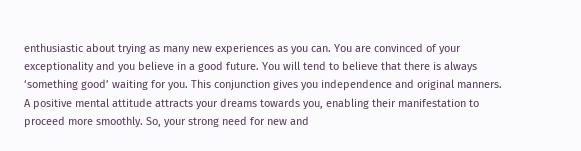enthusiastic about trying as many new experiences as you can. You are convinced of your exceptionality and you believe in a good future. You will tend to believe that there is always ‘something good’ waiting for you. This conjunction gives you independence and original manners. A positive mental attitude attracts your dreams towards you, enabling their manifestation to proceed more smoothly. So, your strong need for new and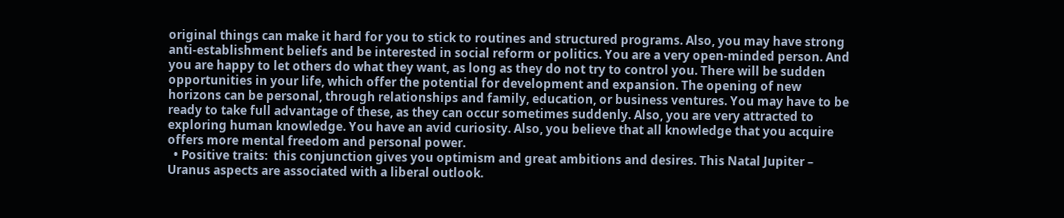original things can make it hard for you to stick to routines and structured programs. Also, you may have strong anti-establishment beliefs and be interested in social reform or politics. You are a very open-minded person. And you are happy to let others do what they want, as long as they do not try to control you. There will be sudden opportunities in your life, which offer the potential for development and expansion. The opening of new horizons can be personal, through relationships and family, education, or business ventures. You may have to be ready to take full advantage of these, as they can occur sometimes suddenly. Also, you are very attracted to exploring human knowledge. You have an avid curiosity. Also, you believe that all knowledge that you acquire offers more mental freedom and personal power.
  • Positive traits:  this conjunction gives you optimism and great ambitions and desires. This Natal Jupiter – Uranus aspects are associated with a liberal outlook.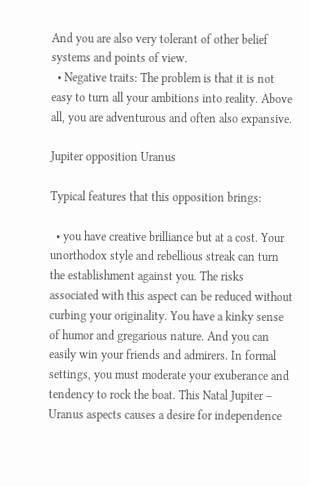And you are also very tolerant of other belief systems and points of view.
  • Negative traits: The problem is that it is not easy to turn all your ambitions into reality. Above all, you are adventurous and often also expansive.

Jupiter opposition Uranus

Typical features that this opposition brings:

  • you have creative brilliance but at a cost. Your unorthodox style and rebellious streak can turn the establishment against you. The risks associated with this aspect can be reduced without curbing your originality. You have a kinky sense of humor and gregarious nature. And you can easily win your friends and admirers. In formal settings, you must moderate your exuberance and tendency to rock the boat. This Natal Jupiter – Uranus aspects causes a desire for independence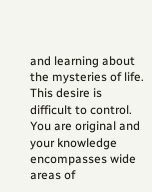and learning about the mysteries of life. This desire is difficult to control. You are original and your knowledge encompasses wide areas of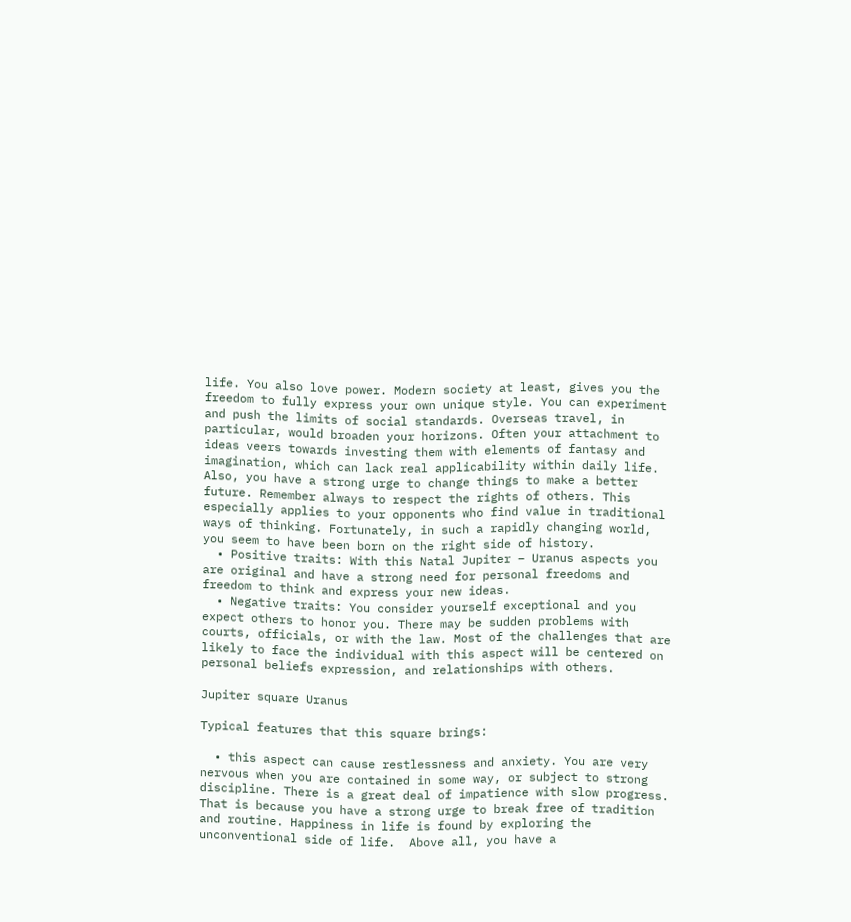life. You also love power. Modern society at least, gives you the freedom to fully express your own unique style. You can experiment and push the limits of social standards. Overseas travel, in particular, would broaden your horizons. Often your attachment to ideas veers towards investing them with elements of fantasy and imagination, which can lack real applicability within daily life. Also, you have a strong urge to change things to make a better future. Remember always to respect the rights of others. This especially applies to your opponents who find value in traditional ways of thinking. Fortunately, in such a rapidly changing world, you seem to have been born on the right side of history.
  • Positive traits: With this Natal Jupiter – Uranus aspects you are original and have a strong need for personal freedoms and freedom to think and express your new ideas.
  • Negative traits: You consider yourself exceptional and you expect others to honor you. There may be sudden problems with courts, officials, or with the law. Most of the challenges that are likely to face the individual with this aspect will be centered on personal beliefs expression, and relationships with others.

Jupiter square Uranus

Typical features that this square brings:

  • this aspect can cause restlessness and anxiety. You are very nervous when you are contained in some way, or subject to strong discipline. There is a great deal of impatience with slow progress. That is because you have a strong urge to break free of tradition and routine. Happiness in life is found by exploring the unconventional side of life.  Above all, you have a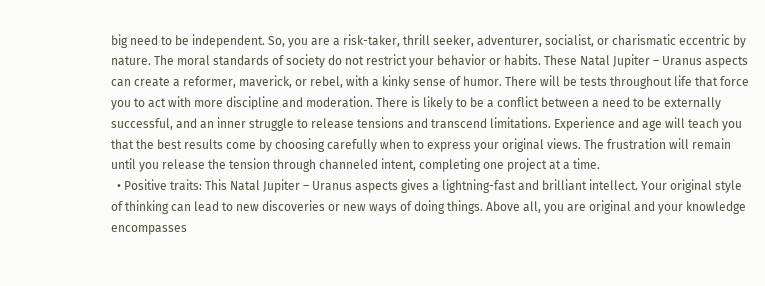big need to be independent. So, you are a risk-taker, thrill seeker, adventurer, socialist, or charismatic eccentric by nature. The moral standards of society do not restrict your behavior or habits. These Natal Jupiter – Uranus aspects can create a reformer, maverick, or rebel, with a kinky sense of humor. There will be tests throughout life that force you to act with more discipline and moderation. There is likely to be a conflict between a need to be externally successful, and an inner struggle to release tensions and transcend limitations. Experience and age will teach you that the best results come by choosing carefully when to express your original views. The frustration will remain until you release the tension through channeled intent, completing one project at a time.
  • Positive traits: This Natal Jupiter – Uranus aspects gives a lightning-fast and brilliant intellect. Your original style of thinking can lead to new discoveries or new ways of doing things. Above all, you are original and your knowledge encompasses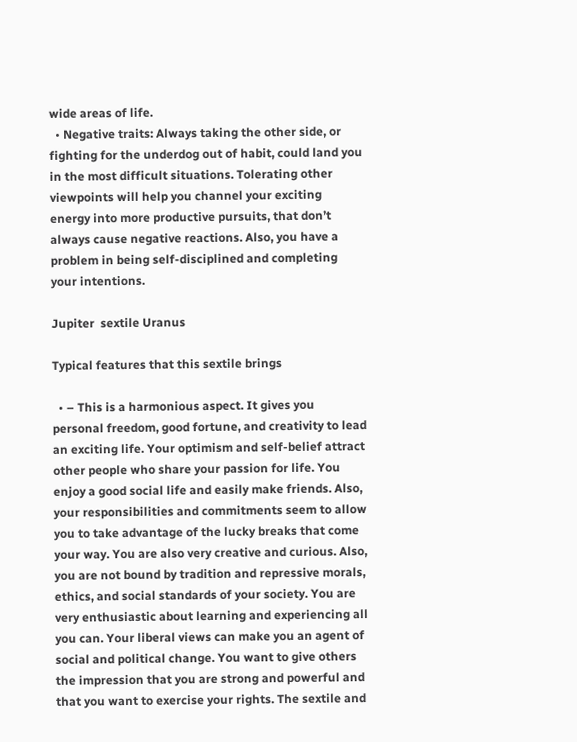wide areas of life.
  • Negative traits: Always taking the other side, or fighting for the underdog out of habit, could land you in the most difficult situations. Tolerating other viewpoints will help you channel your exciting energy into more productive pursuits, that don’t always cause negative reactions. Also, you have a problem in being self-disciplined and completing your intentions.

Jupiter  sextile Uranus

Typical features that this sextile brings

  • – This is a harmonious aspect. It gives you personal freedom, good fortune, and creativity to lead an exciting life. Your optimism and self-belief attract other people who share your passion for life. You enjoy a good social life and easily make friends. Also, your responsibilities and commitments seem to allow you to take advantage of the lucky breaks that come your way. You are also very creative and curious. Also, you are not bound by tradition and repressive morals, ethics, and social standards of your society. You are very enthusiastic about learning and experiencing all you can. Your liberal views can make you an agent of social and political change. You want to give others the impression that you are strong and powerful and that you want to exercise your rights. The sextile and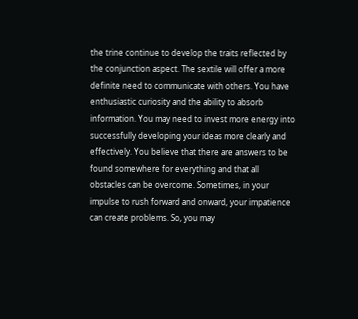the trine continue to develop the traits reflected by the conjunction aspect. The sextile will offer a more definite need to communicate with others. You have enthusiastic curiosity and the ability to absorb information. You may need to invest more energy into successfully developing your ideas more clearly and effectively. You believe that there are answers to be found somewhere for everything and that all obstacles can be overcome. Sometimes, in your impulse to rush forward and onward, your impatience can create problems. So, you may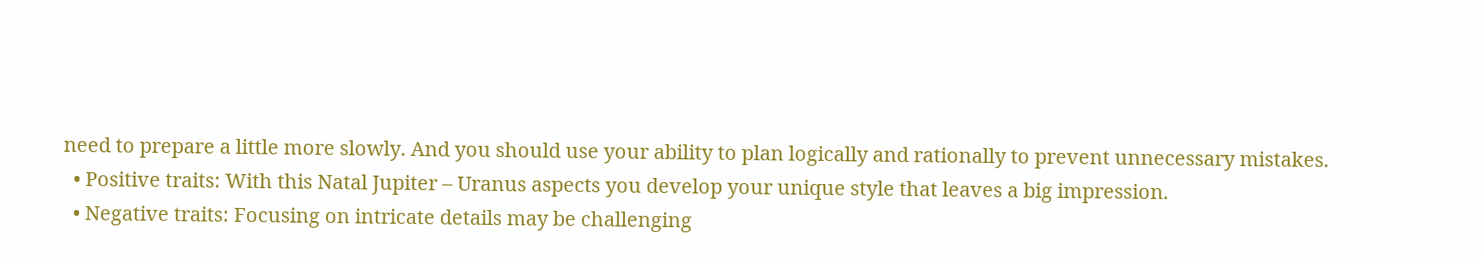need to prepare a little more slowly. And you should use your ability to plan logically and rationally to prevent unnecessary mistakes.
  • Positive traits: With this Natal Jupiter – Uranus aspects you develop your unique style that leaves a big impression.
  • Negative traits: Focusing on intricate details may be challenging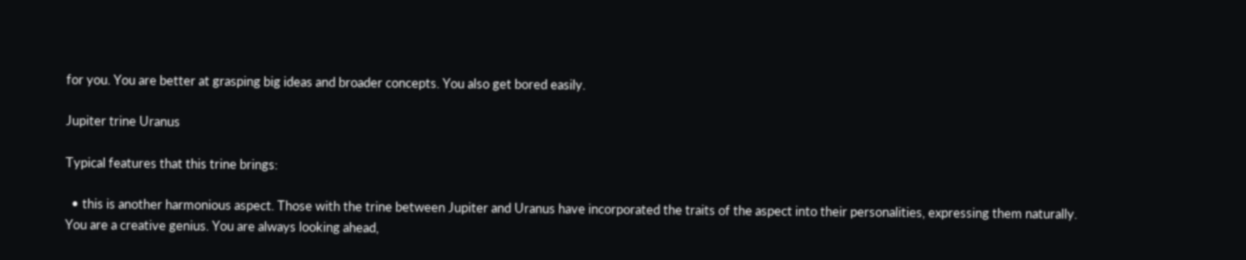for you. You are better at grasping big ideas and broader concepts. You also get bored easily.

Jupiter trine Uranus

Typical features that this trine brings:

  • this is another harmonious aspect. Those with the trine between Jupiter and Uranus have incorporated the traits of the aspect into their personalities, expressing them naturally. You are a creative genius. You are always looking ahead,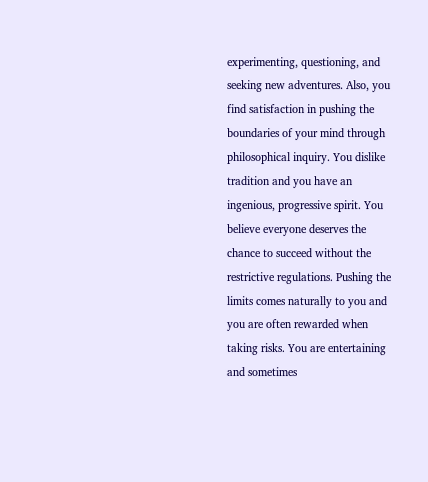experimenting, questioning, and seeking new adventures. Also, you find satisfaction in pushing the boundaries of your mind through philosophical inquiry. You dislike tradition and you have an ingenious, progressive spirit. You believe everyone deserves the chance to succeed without the restrictive regulations. Pushing the limits comes naturally to you and you are often rewarded when taking risks. You are entertaining and sometimes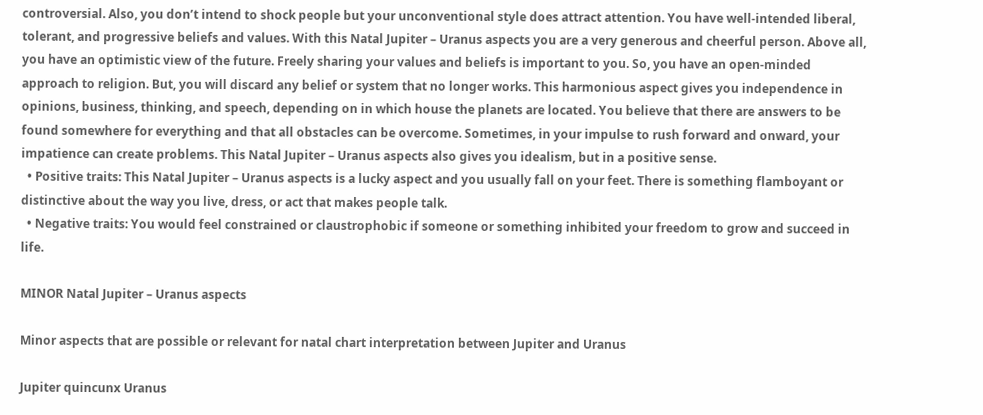controversial. Also, you don’t intend to shock people but your unconventional style does attract attention. You have well-intended liberal, tolerant, and progressive beliefs and values. With this Natal Jupiter – Uranus aspects you are a very generous and cheerful person. Above all, you have an optimistic view of the future. Freely sharing your values and beliefs is important to you. So, you have an open-minded approach to religion. But, you will discard any belief or system that no longer works. This harmonious aspect gives you independence in opinions, business, thinking, and speech, depending on in which house the planets are located. You believe that there are answers to be found somewhere for everything and that all obstacles can be overcome. Sometimes, in your impulse to rush forward and onward, your impatience can create problems. This Natal Jupiter – Uranus aspects also gives you idealism, but in a positive sense.
  • Positive traits: This Natal Jupiter – Uranus aspects is a lucky aspect and you usually fall on your feet. There is something flamboyant or distinctive about the way you live, dress, or act that makes people talk.
  • Negative traits: You would feel constrained or claustrophobic if someone or something inhibited your freedom to grow and succeed in life.

MINOR Natal Jupiter – Uranus aspects

Minor aspects that are possible or relevant for natal chart interpretation between Jupiter and Uranus

Jupiter quincunx Uranus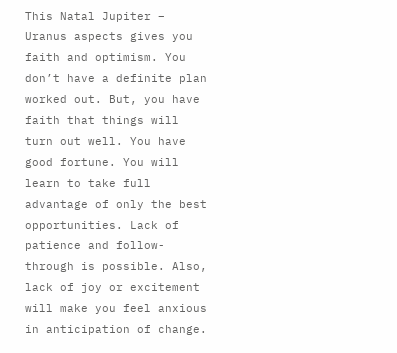This Natal Jupiter – Uranus aspects gives you faith and optimism. You don’t have a definite plan worked out. But, you have faith that things will turn out well. You have good fortune. You will learn to take full advantage of only the best opportunities. Lack of patience and follow-through is possible. Also, lack of joy or excitement will make you feel anxious in anticipation of change.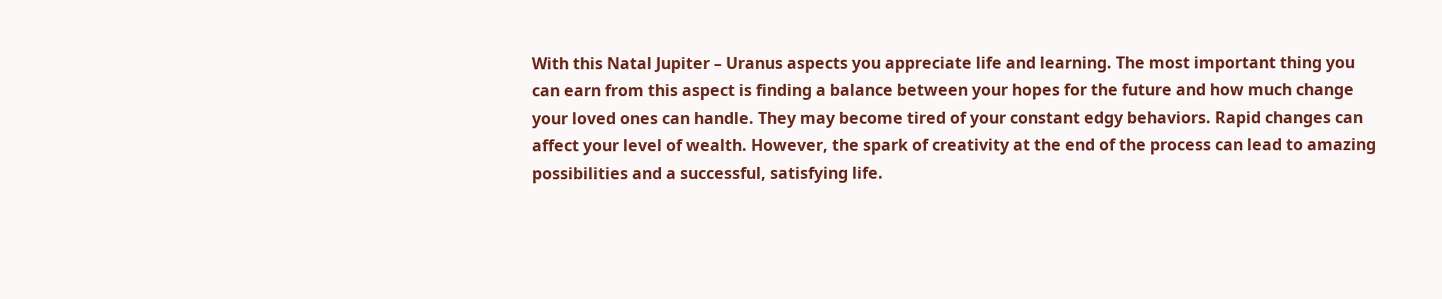With this Natal Jupiter – Uranus aspects you appreciate life and learning. The most important thing you can earn from this aspect is finding a balance between your hopes for the future and how much change your loved ones can handle. They may become tired of your constant edgy behaviors. Rapid changes can affect your level of wealth. However, the spark of creativity at the end of the process can lead to amazing possibilities and a successful, satisfying life.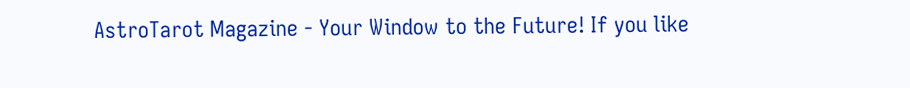AstroTarot Magazine - Your Window to the Future! If you like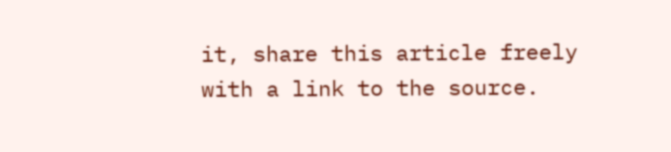it, share this article freely with a link to the source.